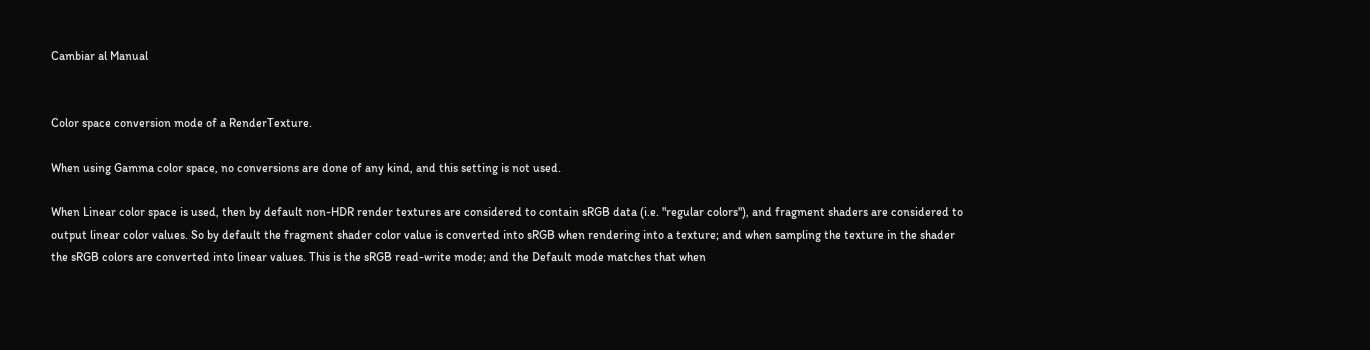Cambiar al Manual


Color space conversion mode of a RenderTexture.

When using Gamma color space, no conversions are done of any kind, and this setting is not used.

When Linear color space is used, then by default non-HDR render textures are considered to contain sRGB data (i.e. "regular colors"), and fragment shaders are considered to output linear color values. So by default the fragment shader color value is converted into sRGB when rendering into a texture; and when sampling the texture in the shader the sRGB colors are converted into linear values. This is the sRGB read-write mode; and the Default mode matches that when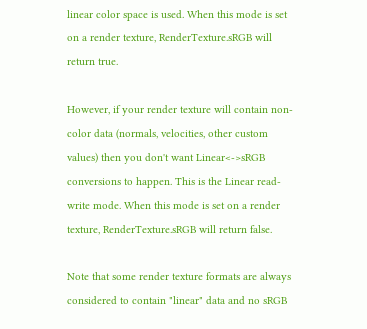linear color space is used. When this mode is set on a render texture, RenderTexture.sRGB will return true.

However, if your render texture will contain non-color data (normals, velocities, other custom values) then you don't want Linear<->sRGB conversions to happen. This is the Linear read-write mode. When this mode is set on a render texture, RenderTexture.sRGB will return false.

Note that some render texture formats are always considered to contain "linear" data and no sRGB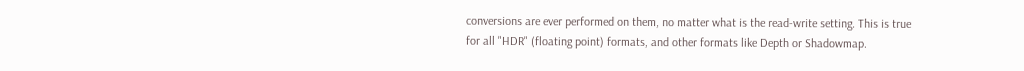conversions are ever performed on them, no matter what is the read-write setting. This is true for all "HDR" (floating point) formats, and other formats like Depth or Shadowmap.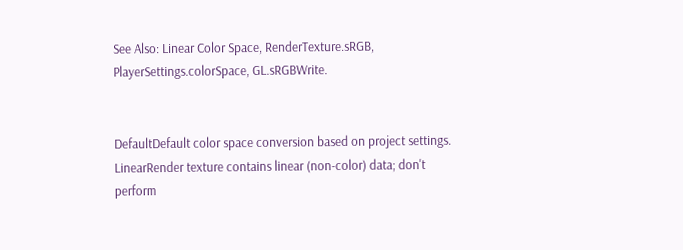See Also: Linear Color Space, RenderTexture.sRGB, PlayerSettings.colorSpace, GL.sRGBWrite.


DefaultDefault color space conversion based on project settings.
LinearRender texture contains linear (non-color) data; don't perform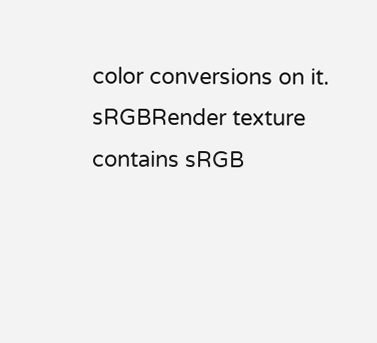color conversions on it.
sRGBRender texture contains sRGB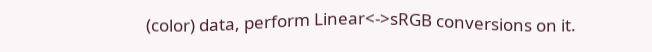(color) data, perform Linear<->sRGB conversions on it.